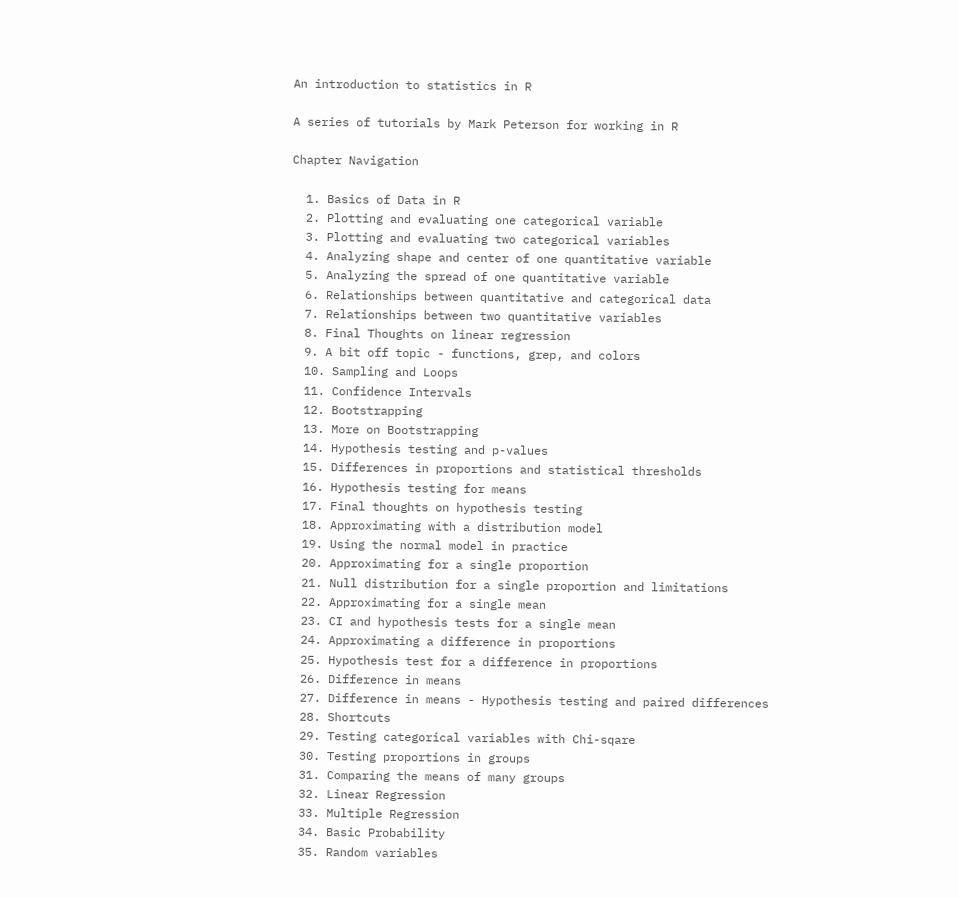An introduction to statistics in R

A series of tutorials by Mark Peterson for working in R

Chapter Navigation

  1. Basics of Data in R
  2. Plotting and evaluating one categorical variable
  3. Plotting and evaluating two categorical variables
  4. Analyzing shape and center of one quantitative variable
  5. Analyzing the spread of one quantitative variable
  6. Relationships between quantitative and categorical data
  7. Relationships between two quantitative variables
  8. Final Thoughts on linear regression
  9. A bit off topic - functions, grep, and colors
  10. Sampling and Loops
  11. Confidence Intervals
  12. Bootstrapping
  13. More on Bootstrapping
  14. Hypothesis testing and p-values
  15. Differences in proportions and statistical thresholds
  16. Hypothesis testing for means
  17. Final thoughts on hypothesis testing
  18. Approximating with a distribution model
  19. Using the normal model in practice
  20. Approximating for a single proportion
  21. Null distribution for a single proportion and limitations
  22. Approximating for a single mean
  23. CI and hypothesis tests for a single mean
  24. Approximating a difference in proportions
  25. Hypothesis test for a difference in proportions
  26. Difference in means
  27. Difference in means - Hypothesis testing and paired differences
  28. Shortcuts
  29. Testing categorical variables with Chi-sqare
  30. Testing proportions in groups
  31. Comparing the means of many groups
  32. Linear Regression
  33. Multiple Regression
  34. Basic Probability
  35. Random variables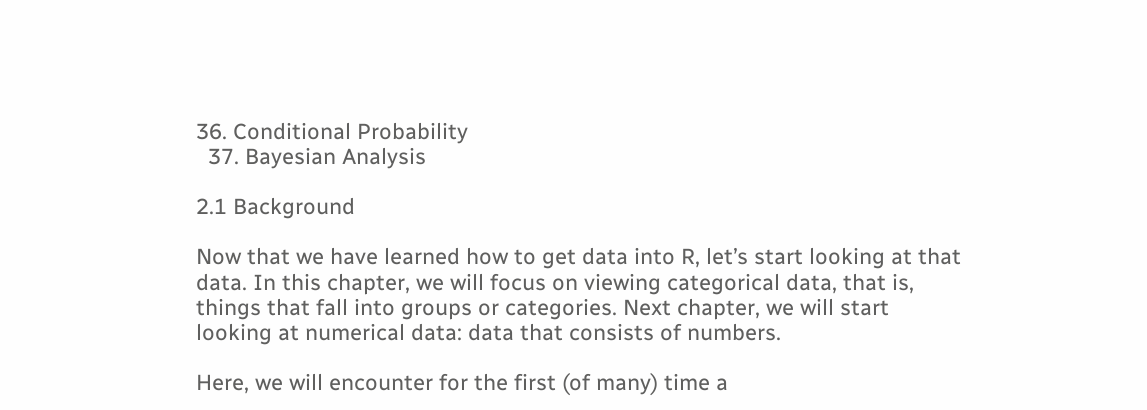36. Conditional Probability
  37. Bayesian Analysis

2.1 Background

Now that we have learned how to get data into R, let’s start looking at that data. In this chapter, we will focus on viewing categorical data, that is, things that fall into groups or categories. Next chapter, we will start looking at numerical data: data that consists of numbers.

Here, we will encounter for the first (of many) time a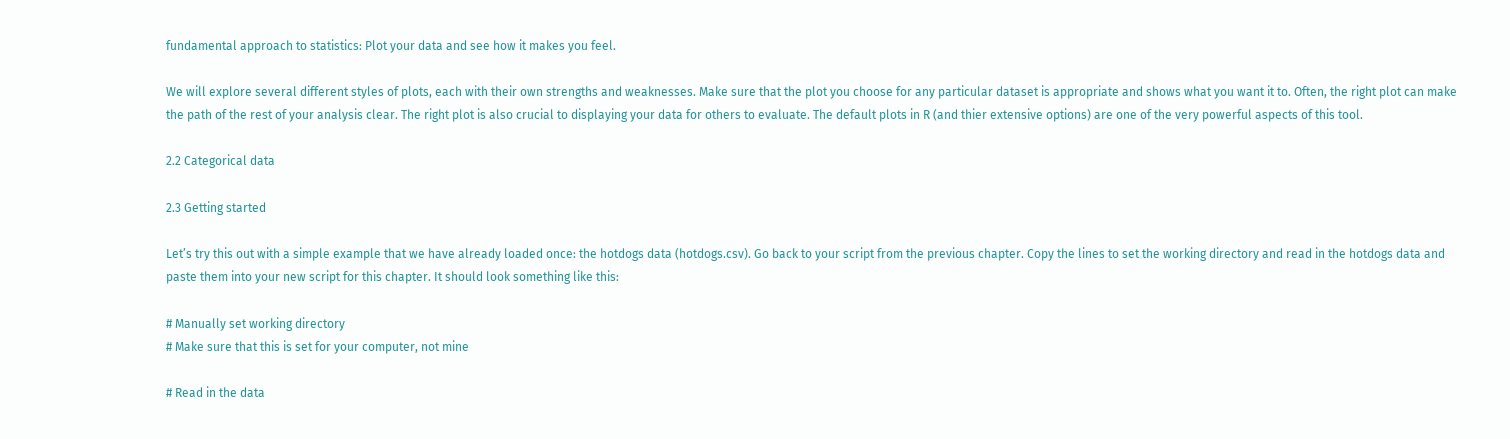fundamental approach to statistics: Plot your data and see how it makes you feel.

We will explore several different styles of plots, each with their own strengths and weaknesses. Make sure that the plot you choose for any particular dataset is appropriate and shows what you want it to. Often, the right plot can make the path of the rest of your analysis clear. The right plot is also crucial to displaying your data for others to evaluate. The default plots in R (and thier extensive options) are one of the very powerful aspects of this tool.

2.2 Categorical data

2.3 Getting started

Let’s try this out with a simple example that we have already loaded once: the hotdogs data (hotdogs.csv). Go back to your script from the previous chapter. Copy the lines to set the working directory and read in the hotdogs data and paste them into your new script for this chapter. It should look something like this:

# Manually set working directory
# Make sure that this is set for your computer, not mine

# Read in the data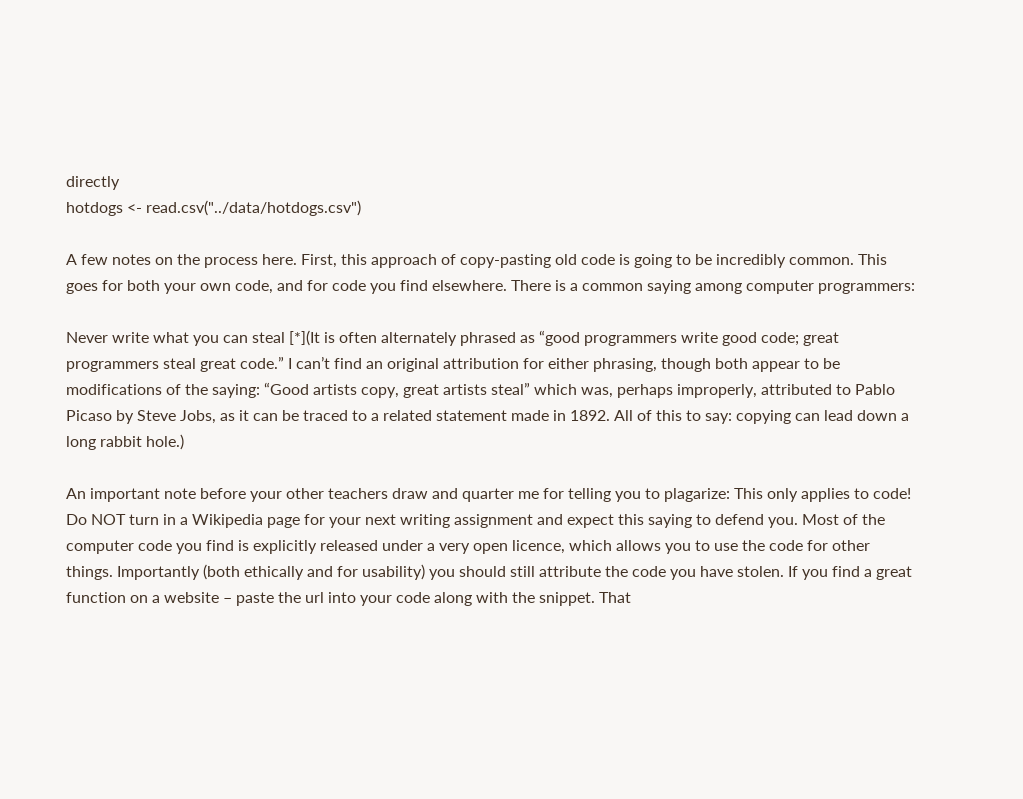directly
hotdogs <- read.csv("../data/hotdogs.csv")

A few notes on the process here. First, this approach of copy-pasting old code is going to be incredibly common. This goes for both your own code, and for code you find elsewhere. There is a common saying among computer programmers:

Never write what you can steal [*](It is often alternately phrased as “good programmers write good code; great programmers steal great code.” I can’t find an original attribution for either phrasing, though both appear to be modifications of the saying: “Good artists copy, great artists steal” which was, perhaps improperly, attributed to Pablo Picaso by Steve Jobs, as it can be traced to a related statement made in 1892. All of this to say: copying can lead down a long rabbit hole.)

An important note before your other teachers draw and quarter me for telling you to plagarize: This only applies to code! Do NOT turn in a Wikipedia page for your next writing assignment and expect this saying to defend you. Most of the computer code you find is explicitly released under a very open licence, which allows you to use the code for other things. Importantly (both ethically and for usability) you should still attribute the code you have stolen. If you find a great function on a website – paste the url into your code along with the snippet. That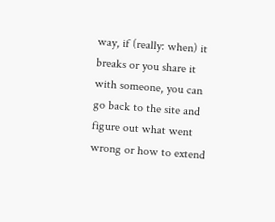way, if (really: when) it breaks or you share it with someone, you can go back to the site and figure out what went wrong or how to extend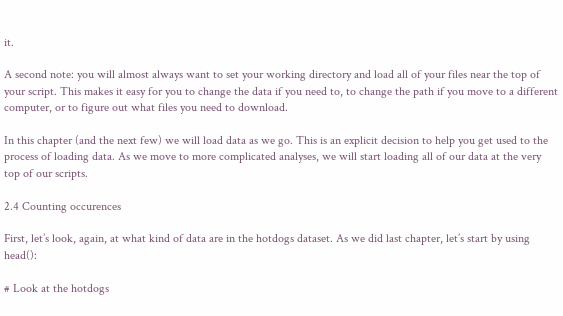it.

A second note: you will almost always want to set your working directory and load all of your files near the top of your script. This makes it easy for you to change the data if you need to, to change the path if you move to a different computer, or to figure out what files you need to download.

In this chapter (and the next few) we will load data as we go. This is an explicit decision to help you get used to the process of loading data. As we move to more complicated analyses, we will start loading all of our data at the very top of our scripts.

2.4 Counting occurences

First, let’s look, again, at what kind of data are in the hotdogs dataset. As we did last chapter, let’s start by using head():

# Look at the hotdogs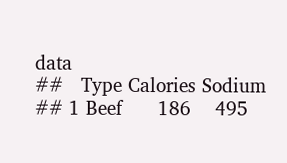data
##   Type Calories Sodium
## 1 Beef      186    495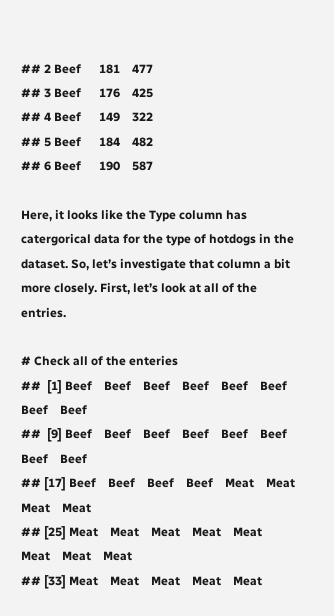## 2 Beef      181    477
## 3 Beef      176    425
## 4 Beef      149    322
## 5 Beef      184    482
## 6 Beef      190    587

Here, it looks like the Type column has catergorical data for the type of hotdogs in the dataset. So, let’s investigate that column a bit more closely. First, let’s look at all of the entries.

# Check all of the enteries
##  [1] Beef    Beef    Beef    Beef    Beef    Beef    Beef    Beef
##  [9] Beef    Beef    Beef    Beef    Beef    Beef    Beef    Beef
## [17] Beef    Beef    Beef    Beef    Meat    Meat    Meat    Meat
## [25] Meat    Meat    Meat    Meat    Meat    Meat    Meat    Meat
## [33] Meat    Meat    Meat    Meat    Meat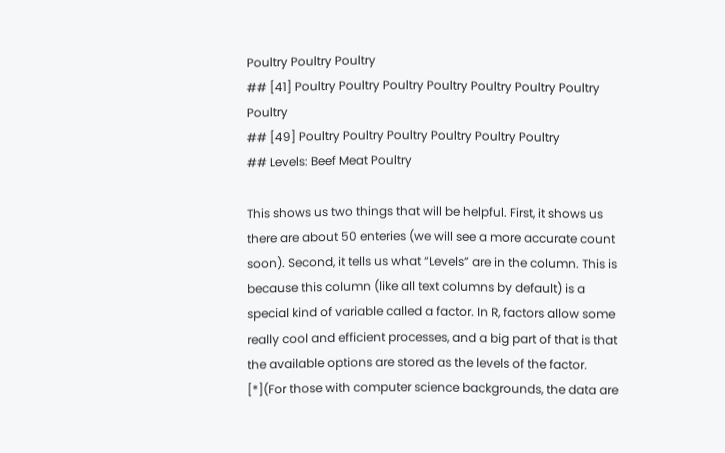Poultry Poultry Poultry
## [41] Poultry Poultry Poultry Poultry Poultry Poultry Poultry Poultry
## [49] Poultry Poultry Poultry Poultry Poultry Poultry
## Levels: Beef Meat Poultry

This shows us two things that will be helpful. First, it shows us there are about 50 enteries (we will see a more accurate count soon). Second, it tells us what “Levels” are in the column. This is because this column (like all text columns by default) is a special kind of variable called a factor. In R, factors allow some really cool and efficient processes, and a big part of that is that the available options are stored as the levels of the factor. [*](For those with computer science backgrounds, the data are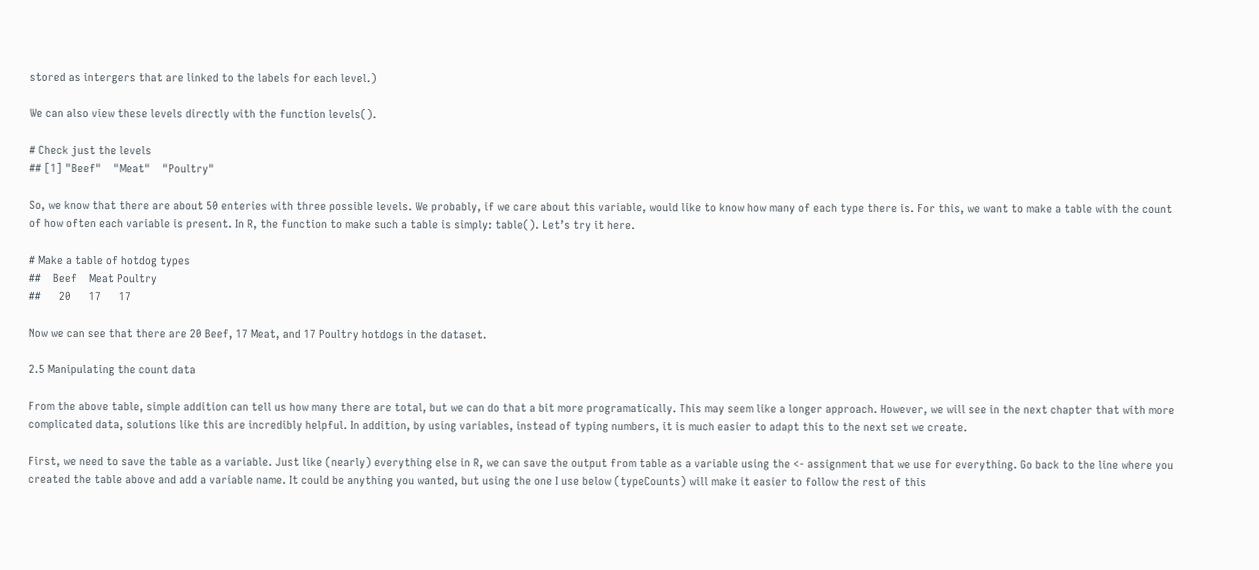stored as intergers that are linked to the labels for each level.)

We can also view these levels directly with the function levels().

# Check just the levels
## [1] "Beef"    "Meat"    "Poultry"

So, we know that there are about 50 enteries with three possible levels. We probably, if we care about this variable, would like to know how many of each type there is. For this, we want to make a table with the count of how often each variable is present. In R, the function to make such a table is simply: table(). Let’s try it here.

# Make a table of hotdog types
##    Beef    Meat Poultry
##      20      17      17

Now we can see that there are 20 Beef, 17 Meat, and 17 Poultry hotdogs in the dataset.

2.5 Manipulating the count data

From the above table, simple addition can tell us how many there are total, but we can do that a bit more programatically. This may seem like a longer approach. However, we will see in the next chapter that with more complicated data, solutions like this are incredibly helpful. In addition, by using variables, instead of typing numbers, it is much easier to adapt this to the next set we create.

First, we need to save the table as a variable. Just like (nearly) everything else in R, we can save the output from table as a variable using the <- assignment that we use for everything. Go back to the line where you created the table above and add a variable name. It could be anything you wanted, but using the one I use below (typeCounts) will make it easier to follow the rest of this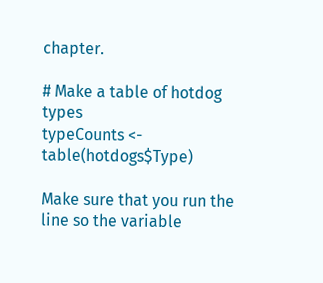chapter.

# Make a table of hotdog types
typeCounts <- table(hotdogs$Type)

Make sure that you run the line so the variable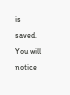is saved. You will notice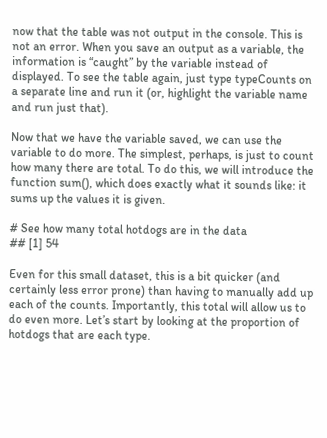now that the table was not output in the console. This is not an error. When you save an output as a variable, the information is “caught” by the variable instead of displayed. To see the table again, just type typeCounts on a separate line and run it (or, highlight the variable name and run just that).

Now that we have the variable saved, we can use the variable to do more. The simplest, perhaps, is just to count how many there are total. To do this, we will introduce the function sum(), which does exactly what it sounds like: it sums up the values it is given.

# See how many total hotdogs are in the data
## [1] 54

Even for this small dataset, this is a bit quicker (and certainly less error prone) than having to manually add up each of the counts. Importantly, this total will allow us to do even more. Let’s start by looking at the proportion of hotdogs that are each type.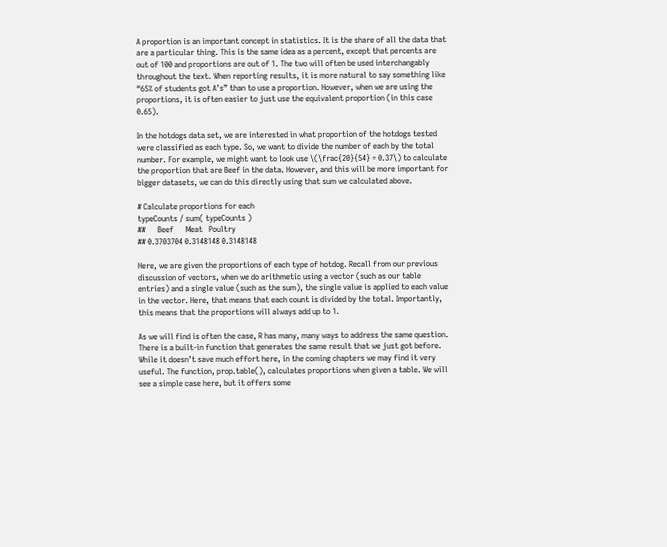A proportion is an important concept in statistics. It is the share of all the data that are a particular thing. This is the same idea as a percent, except that percents are out of 100 and proportions are out of 1. The two will often be used interchangably throughout the text. When reporting results, it is more natural to say something like “65% of students got A’s” than to use a proportion. However, when we are using the proportions, it is often easier to just use the equivalent proportion (in this case 0.65).

In the hotdogs data set, we are interested in what proportion of the hotdogs tested were classified as each type. So, we want to divide the number of each by the total number. For example, we might want to look use \(\frac{20}{54} = 0.37\) to calculate the proportion that are Beef in the data. However, and this will be more important for bigger datasets, we can do this directly using that sum we calculated above.

# Calculate proportions for each
typeCounts / sum( typeCounts )
##      Beef      Meat   Poultry
## 0.3703704 0.3148148 0.3148148

Here, we are given the proportions of each type of hotdog. Recall from our previous discussion of vectors, when we do arithmetic using a vector (such as our table entries) and a single value (such as the sum), the single value is applied to each value in the vector. Here, that means that each count is divided by the total. Importantly, this means that the proportions will always add up to 1.

As we will find is often the case, R has many, many ways to address the same question. There is a built-in function that generates the same result that we just got before. While it doesn’t save much effort here, in the coming chapters we may find it very useful. The function, prop.table(), calculates proportions when given a table. We will see a simple case here, but it offers some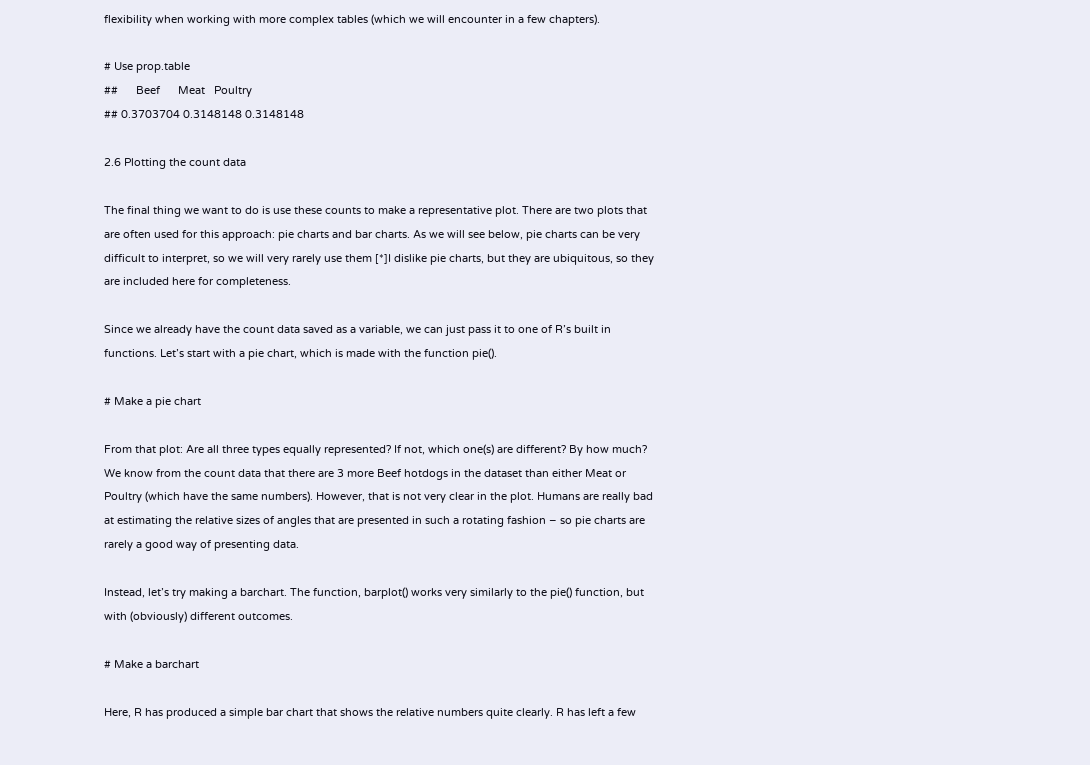flexibility when working with more complex tables (which we will encounter in a few chapters).

# Use prop.table
##      Beef      Meat   Poultry
## 0.3703704 0.3148148 0.3148148

2.6 Plotting the count data

The final thing we want to do is use these counts to make a representative plot. There are two plots that are often used for this approach: pie charts and bar charts. As we will see below, pie charts can be very difficult to interpret, so we will very rarely use them [*]I dislike pie charts, but they are ubiquitous, so they are included here for completeness.

Since we already have the count data saved as a variable, we can just pass it to one of R’s built in functions. Let’s start with a pie chart, which is made with the function pie().

# Make a pie chart

From that plot: Are all three types equally represented? If not, which one(s) are different? By how much? We know from the count data that there are 3 more Beef hotdogs in the dataset than either Meat or Poultry (which have the same numbers). However, that is not very clear in the plot. Humans are really bad at estimating the relative sizes of angles that are presented in such a rotating fashion – so pie charts are rarely a good way of presenting data.

Instead, let’s try making a barchart. The function, barplot() works very similarly to the pie() function, but with (obviously) different outcomes.

# Make a barchart

Here, R has produced a simple bar chart that shows the relative numbers quite clearly. R has left a few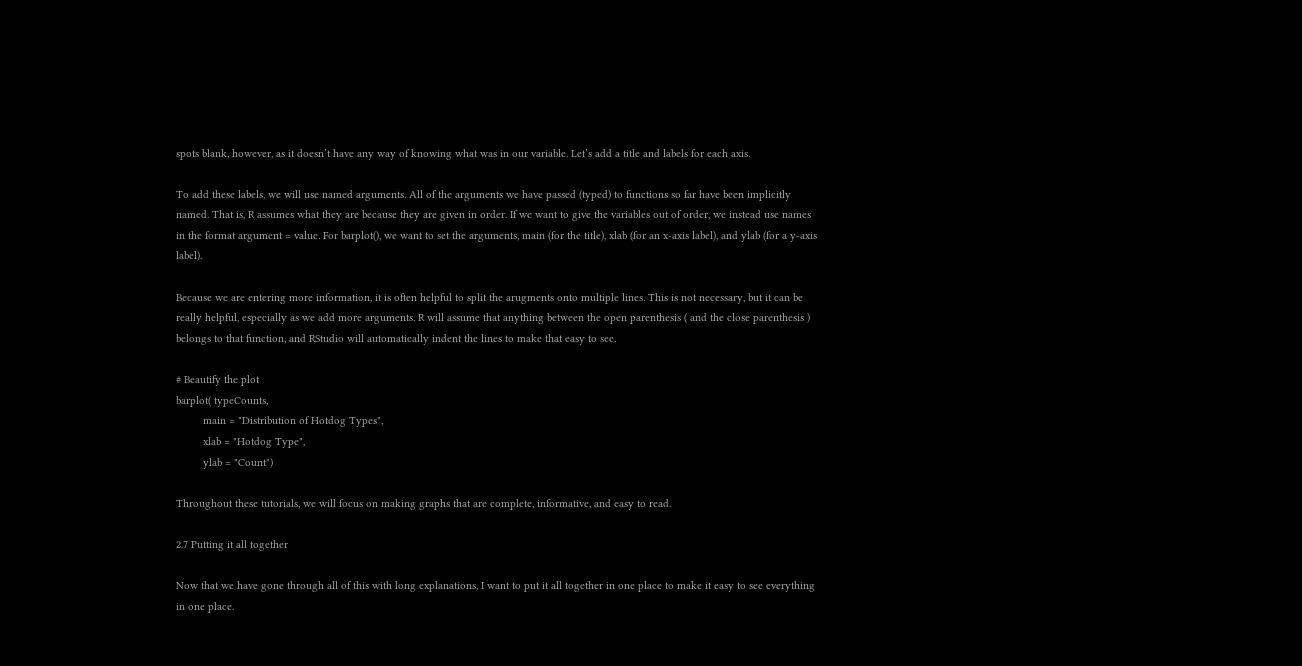spots blank, however, as it doesn’t have any way of knowing what was in our variable. Let’s add a title and labels for each axis.

To add these labels, we will use named arguments. All of the arguments we have passed (typed) to functions so far have been implicitly named. That is, R assumes what they are because they are given in order. If we want to give the variables out of order, we instead use names in the format argument = value. For barplot(), we want to set the arguments, main (for the title), xlab (for an x-axis label), and ylab (for a y-axis label).

Because we are entering more information, it is often helpful to split the arugments onto multiple lines. This is not necessary, but it can be really helpful, especially as we add more arguments. R will assume that anything between the open parenthesis ( and the close parenthesis ) belongs to that function, and RStudio will automatically indent the lines to make that easy to see.

# Beautify the plot
barplot( typeCounts,
         main = "Distribution of Hotdog Types",
         xlab = "Hotdog Type",
         ylab = "Count")

Throughout these tutorials, we will focus on making graphs that are complete, informative, and easy to read.

2.7 Putting it all together

Now that we have gone through all of this with long explanations, I want to put it all together in one place to make it easy to see everything in one place.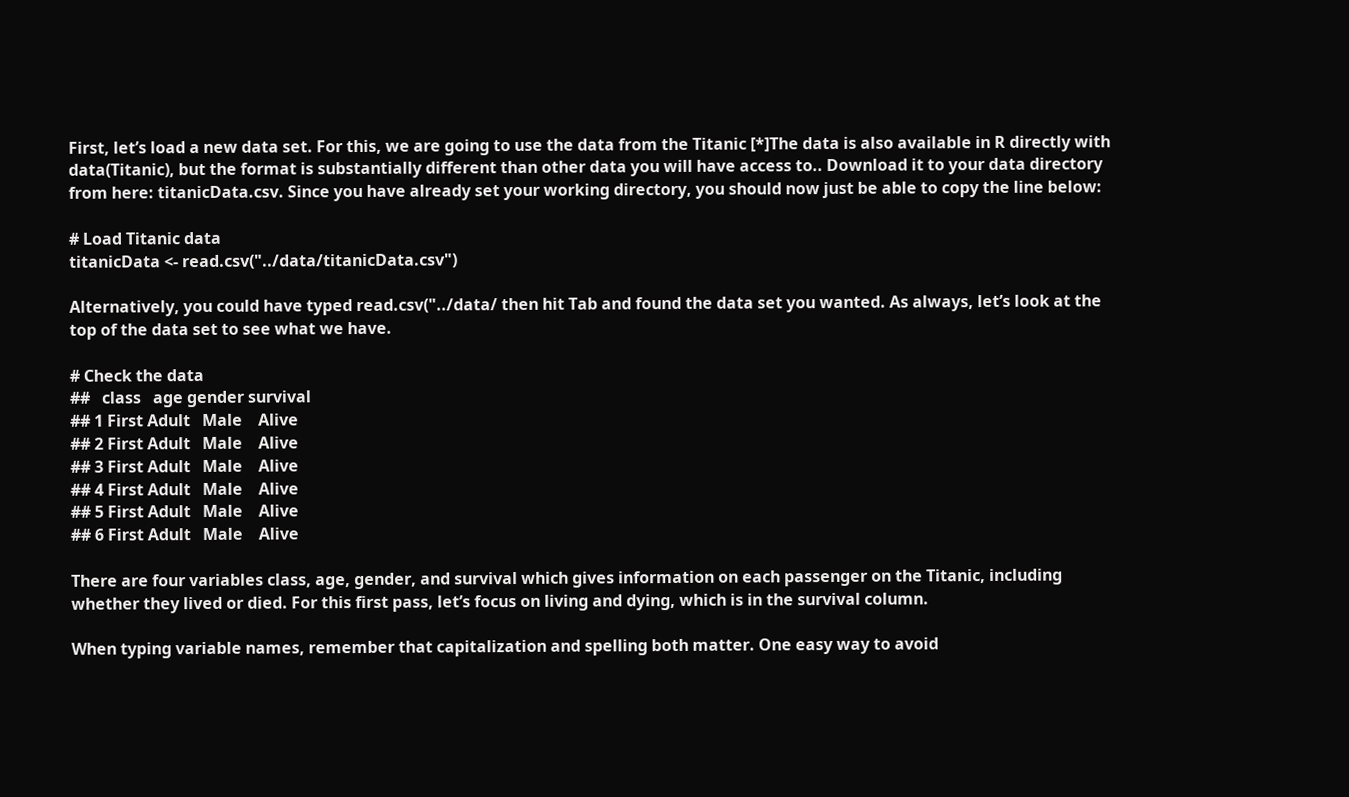First, let’s load a new data set. For this, we are going to use the data from the Titanic [*]The data is also available in R directly with data(Titanic), but the format is substantially different than other data you will have access to.. Download it to your data directory from here: titanicData.csv. Since you have already set your working directory, you should now just be able to copy the line below:

# Load Titanic data
titanicData <- read.csv("../data/titanicData.csv")

Alternatively, you could have typed read.csv("../data/ then hit Tab and found the data set you wanted. As always, let’s look at the top of the data set to see what we have.

# Check the data
##   class   age gender survival
## 1 First Adult   Male    Alive
## 2 First Adult   Male    Alive
## 3 First Adult   Male    Alive
## 4 First Adult   Male    Alive
## 5 First Adult   Male    Alive
## 6 First Adult   Male    Alive

There are four variables class, age, gender, and survival which gives information on each passenger on the Titanic, including whether they lived or died. For this first pass, let’s focus on living and dying, which is in the survival column.

When typing variable names, remember that capitalization and spelling both matter. One easy way to avoid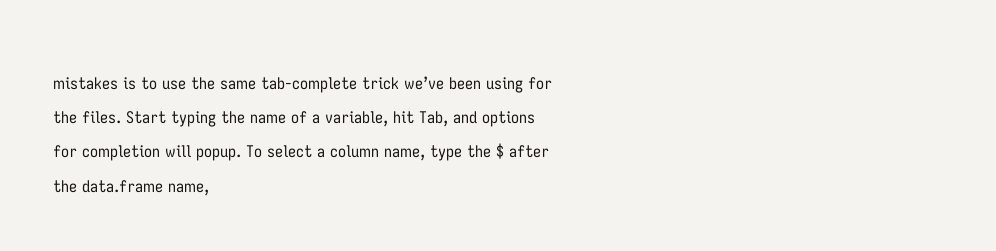mistakes is to use the same tab-complete trick we’ve been using for the files. Start typing the name of a variable, hit Tab, and options for completion will popup. To select a column name, type the $ after the data.frame name,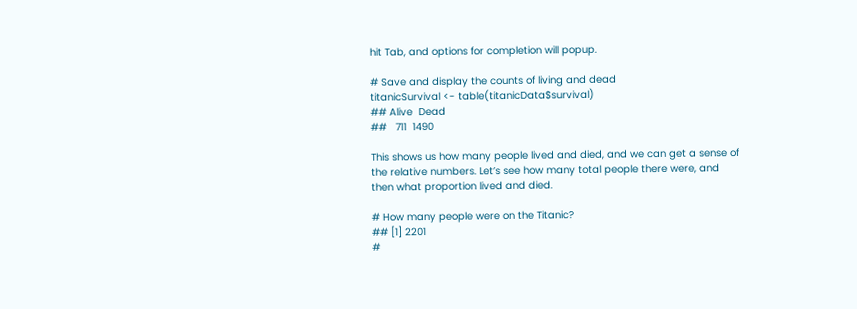hit Tab, and options for completion will popup.

# Save and display the counts of living and dead
titanicSurvival <- table(titanicData$survival)
## Alive  Dead
##   711  1490

This shows us how many people lived and died, and we can get a sense of the relative numbers. Let’s see how many total people there were, and then what proportion lived and died.

# How many people were on the Titanic?
## [1] 2201
#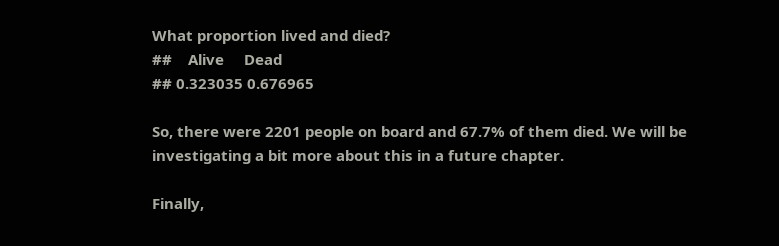What proportion lived and died?
##    Alive     Dead
## 0.323035 0.676965

So, there were 2201 people on board and 67.7% of them died. We will be investigating a bit more about this in a future chapter.

Finally,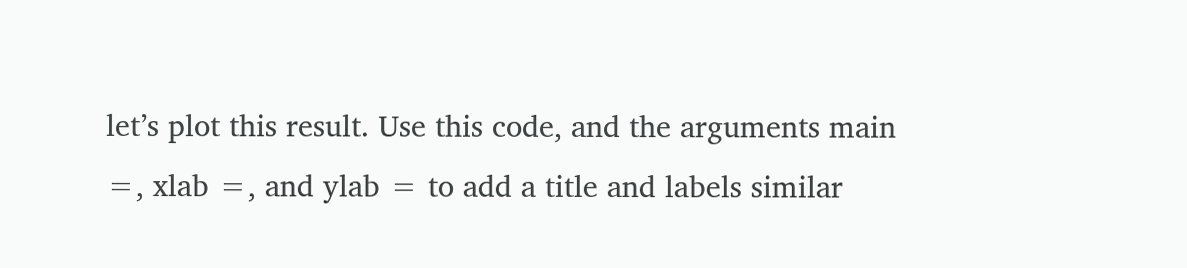let’s plot this result. Use this code, and the arguments main =, xlab =, and ylab = to add a title and labels similar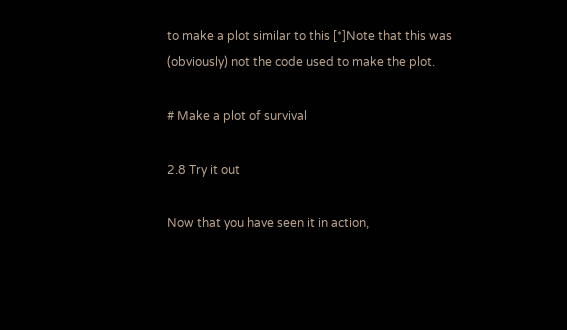to make a plot similar to this [*]Note that this was (obviously) not the code used to make the plot.

# Make a plot of survival

2.8 Try it out

Now that you have seen it in action,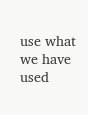use what we have used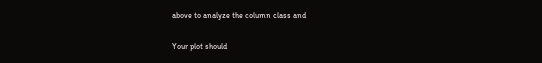above to analyze the column class and

Your plot should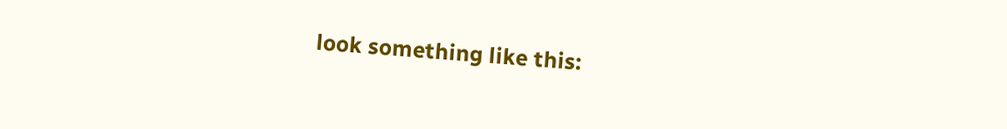look something like this: